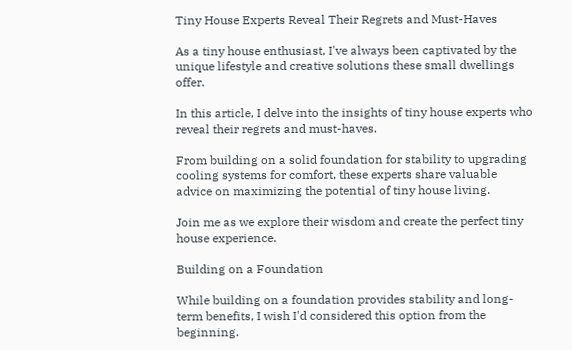Tiny House Experts Reveal Their Regrets and Must-Haves

As a tiny house enthusiast, I've always been captivated by the unique lifestyle and creative solutions these small dwellings offer.

In this article, I delve into the insights of tiny house experts who reveal their regrets and must-haves.

From building on a solid foundation for stability to upgrading cooling systems for comfort, these experts share valuable advice on maximizing the potential of tiny house living.

Join me as we explore their wisdom and create the perfect tiny house experience.

Building on a Foundation

While building on a foundation provides stability and long-term benefits, I wish I'd considered this option from the beginning.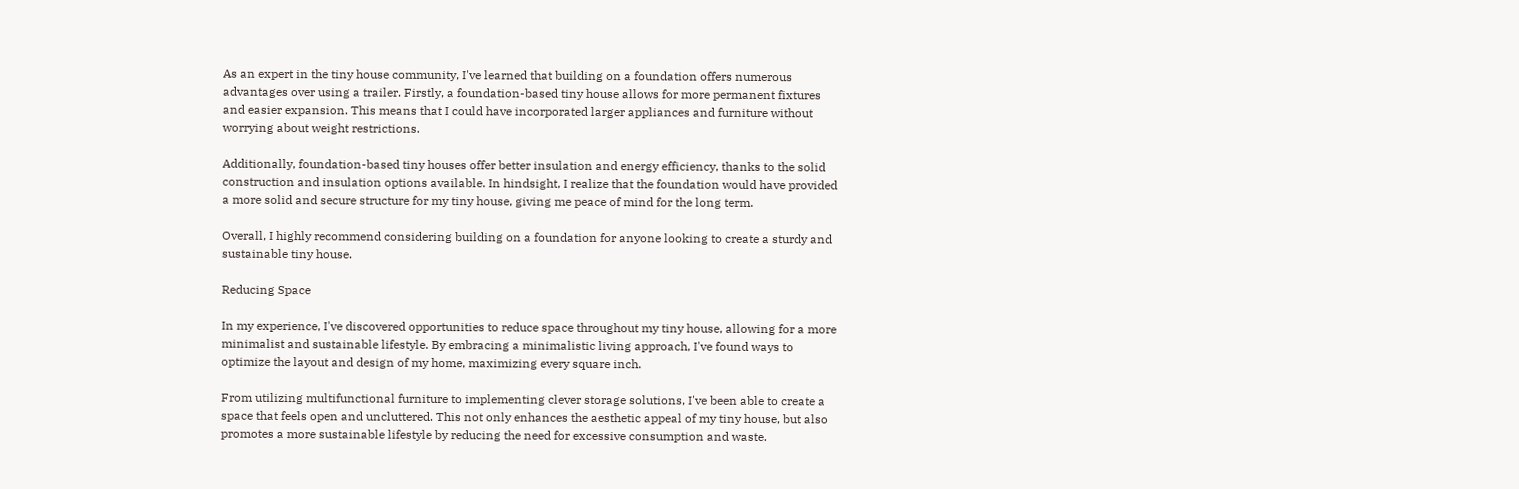As an expert in the tiny house community, I've learned that building on a foundation offers numerous advantages over using a trailer. Firstly, a foundation-based tiny house allows for more permanent fixtures and easier expansion. This means that I could have incorporated larger appliances and furniture without worrying about weight restrictions.

Additionally, foundation-based tiny houses offer better insulation and energy efficiency, thanks to the solid construction and insulation options available. In hindsight, I realize that the foundation would have provided a more solid and secure structure for my tiny house, giving me peace of mind for the long term.

Overall, I highly recommend considering building on a foundation for anyone looking to create a sturdy and sustainable tiny house.

Reducing Space

In my experience, I've discovered opportunities to reduce space throughout my tiny house, allowing for a more minimalist and sustainable lifestyle. By embracing a minimalistic living approach, I've found ways to optimize the layout and design of my home, maximizing every square inch.

From utilizing multifunctional furniture to implementing clever storage solutions, I've been able to create a space that feels open and uncluttered. This not only enhances the aesthetic appeal of my tiny house, but also promotes a more sustainable lifestyle by reducing the need for excessive consumption and waste.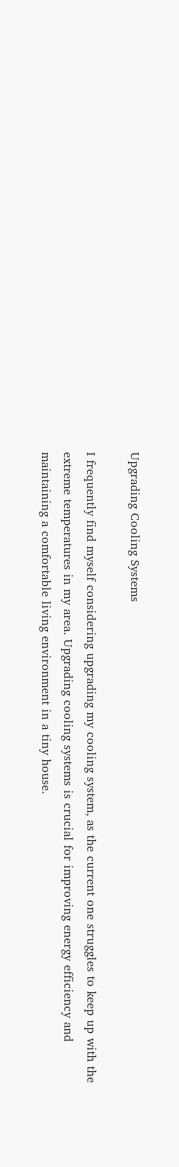Upgrading Cooling Systems

I frequently find myself considering upgrading my cooling system, as the current one struggles to keep up with the extreme temperatures in my area. Upgrading cooling systems is crucial for improving energy efficiency and maintaining a comfortable living environment in a tiny house.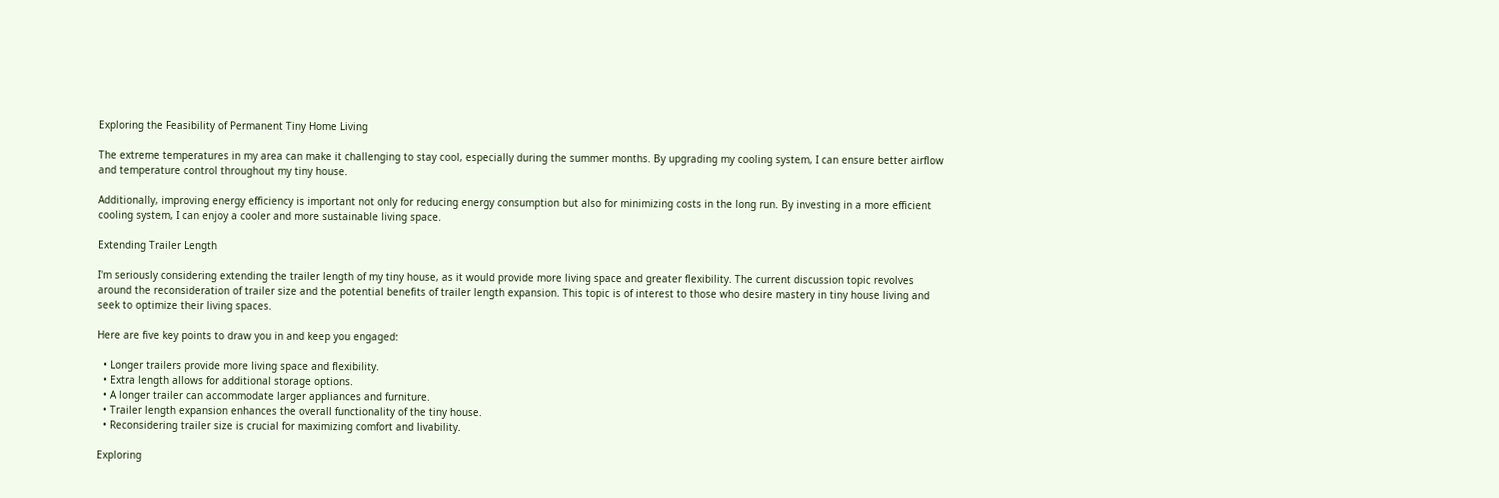Exploring the Feasibility of Permanent Tiny Home Living

The extreme temperatures in my area can make it challenging to stay cool, especially during the summer months. By upgrading my cooling system, I can ensure better airflow and temperature control throughout my tiny house.

Additionally, improving energy efficiency is important not only for reducing energy consumption but also for minimizing costs in the long run. By investing in a more efficient cooling system, I can enjoy a cooler and more sustainable living space.

Extending Trailer Length

I'm seriously considering extending the trailer length of my tiny house, as it would provide more living space and greater flexibility. The current discussion topic revolves around the reconsideration of trailer size and the potential benefits of trailer length expansion. This topic is of interest to those who desire mastery in tiny house living and seek to optimize their living spaces.

Here are five key points to draw you in and keep you engaged:

  • Longer trailers provide more living space and flexibility.
  • Extra length allows for additional storage options.
  • A longer trailer can accommodate larger appliances and furniture.
  • Trailer length expansion enhances the overall functionality of the tiny house.
  • Reconsidering trailer size is crucial for maximizing comfort and livability.

Exploring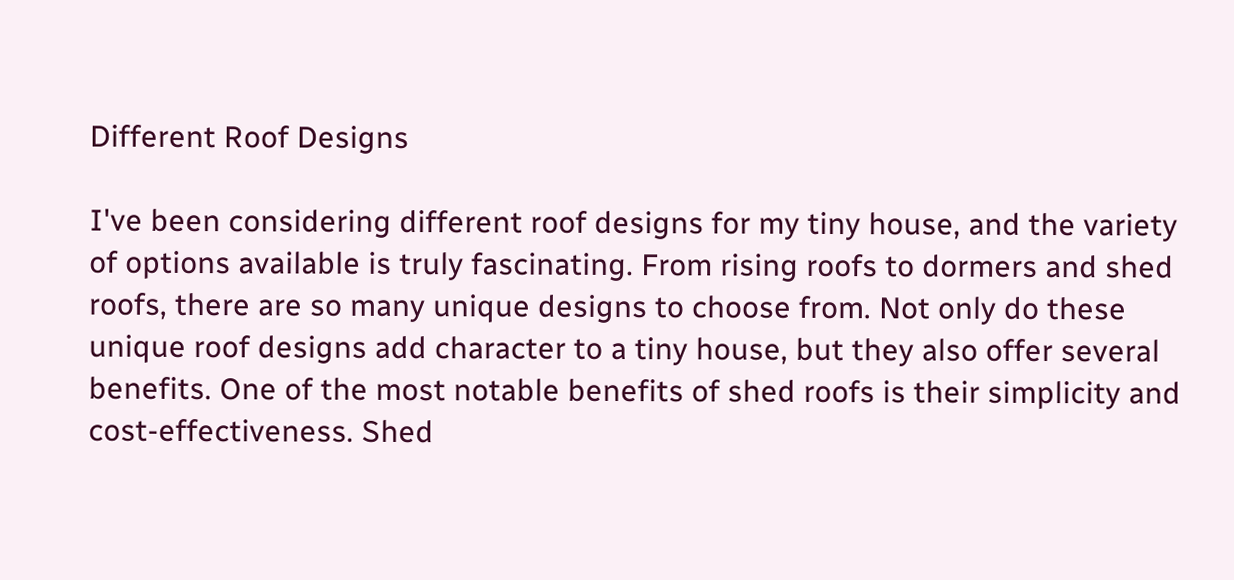Different Roof Designs

I've been considering different roof designs for my tiny house, and the variety of options available is truly fascinating. From rising roofs to dormers and shed roofs, there are so many unique designs to choose from. Not only do these unique roof designs add character to a tiny house, but they also offer several benefits. One of the most notable benefits of shed roofs is their simplicity and cost-effectiveness. Shed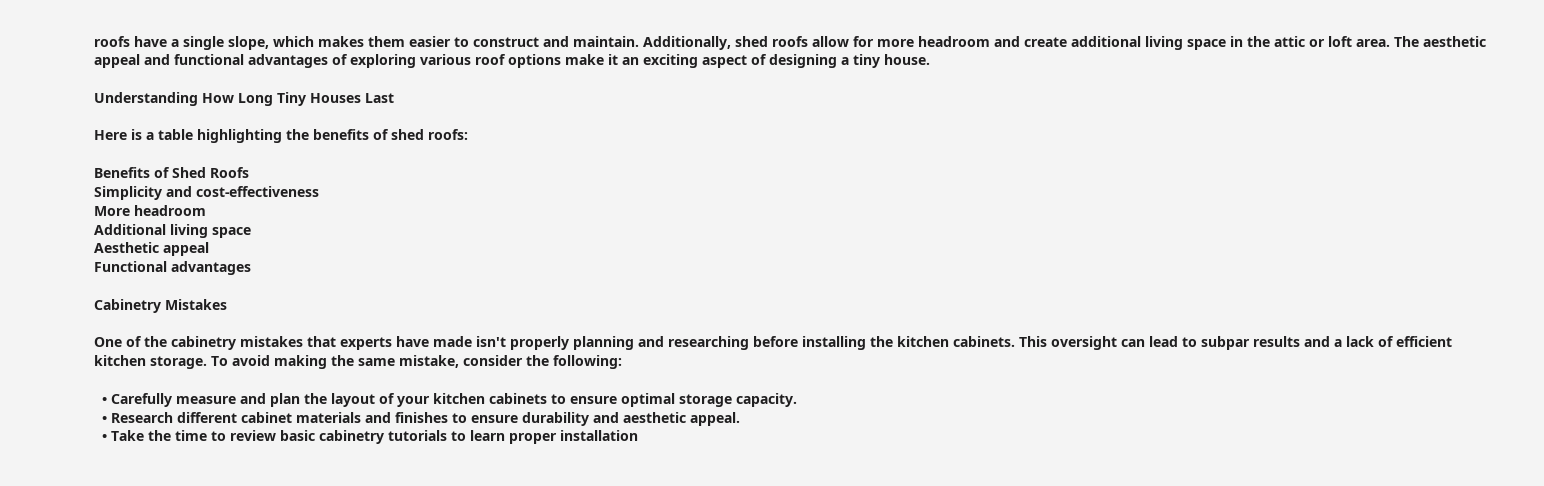roofs have a single slope, which makes them easier to construct and maintain. Additionally, shed roofs allow for more headroom and create additional living space in the attic or loft area. The aesthetic appeal and functional advantages of exploring various roof options make it an exciting aspect of designing a tiny house.

Understanding How Long Tiny Houses Last

Here is a table highlighting the benefits of shed roofs:

Benefits of Shed Roofs
Simplicity and cost-effectiveness
More headroom
Additional living space
Aesthetic appeal
Functional advantages

Cabinetry Mistakes

One of the cabinetry mistakes that experts have made isn't properly planning and researching before installing the kitchen cabinets. This oversight can lead to subpar results and a lack of efficient kitchen storage. To avoid making the same mistake, consider the following:

  • Carefully measure and plan the layout of your kitchen cabinets to ensure optimal storage capacity.
  • Research different cabinet materials and finishes to ensure durability and aesthetic appeal.
  • Take the time to review basic cabinetry tutorials to learn proper installation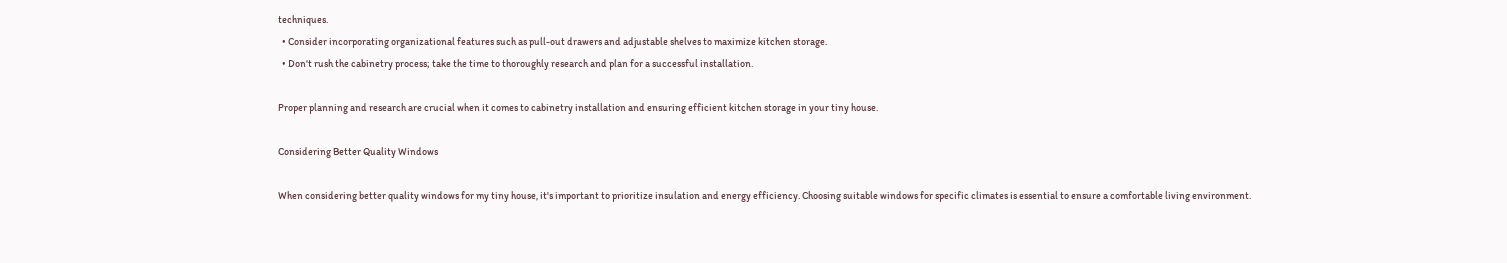techniques.
  • Consider incorporating organizational features such as pull-out drawers and adjustable shelves to maximize kitchen storage.
  • Don't rush the cabinetry process; take the time to thoroughly research and plan for a successful installation.

Proper planning and research are crucial when it comes to cabinetry installation and ensuring efficient kitchen storage in your tiny house.

Considering Better Quality Windows

When considering better quality windows for my tiny house, it's important to prioritize insulation and energy efficiency. Choosing suitable windows for specific climates is essential to ensure a comfortable living environment.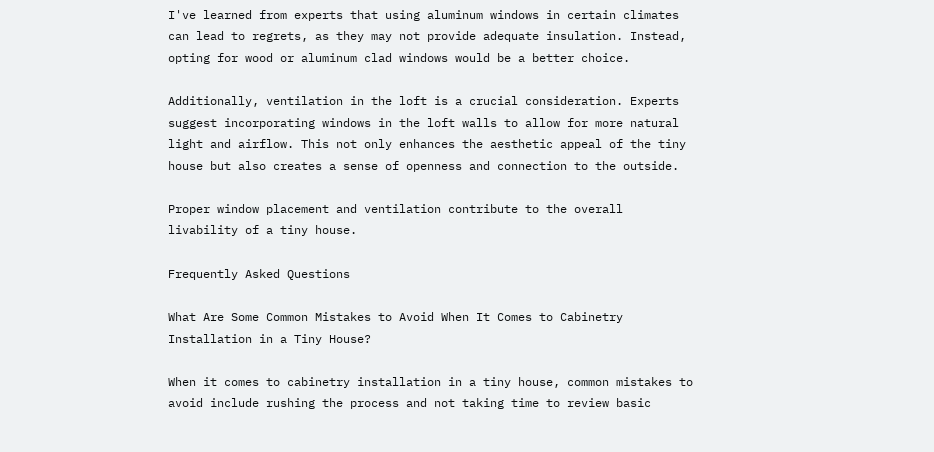I've learned from experts that using aluminum windows in certain climates can lead to regrets, as they may not provide adequate insulation. Instead, opting for wood or aluminum clad windows would be a better choice.

Additionally, ventilation in the loft is a crucial consideration. Experts suggest incorporating windows in the loft walls to allow for more natural light and airflow. This not only enhances the aesthetic appeal of the tiny house but also creates a sense of openness and connection to the outside.

Proper window placement and ventilation contribute to the overall livability of a tiny house.

Frequently Asked Questions

What Are Some Common Mistakes to Avoid When It Comes to Cabinetry Installation in a Tiny House?

When it comes to cabinetry installation in a tiny house, common mistakes to avoid include rushing the process and not taking time to review basic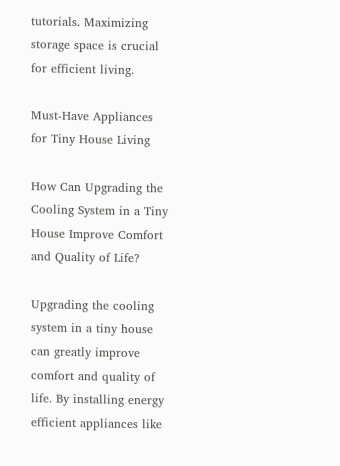tutorials. Maximizing storage space is crucial for efficient living.

Must-Have Appliances for Tiny House Living

How Can Upgrading the Cooling System in a Tiny House Improve Comfort and Quality of Life?

Upgrading the cooling system in a tiny house can greatly improve comfort and quality of life. By installing energy efficient appliances like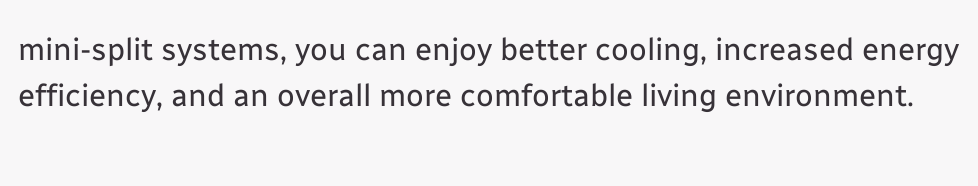mini-split systems, you can enjoy better cooling, increased energy efficiency, and an overall more comfortable living environment.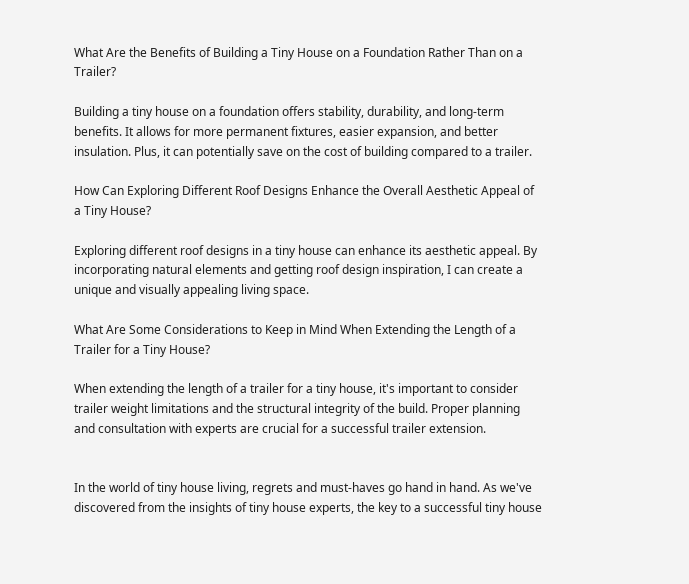What Are the Benefits of Building a Tiny House on a Foundation Rather Than on a Trailer?

Building a tiny house on a foundation offers stability, durability, and long-term benefits. It allows for more permanent fixtures, easier expansion, and better insulation. Plus, it can potentially save on the cost of building compared to a trailer.

How Can Exploring Different Roof Designs Enhance the Overall Aesthetic Appeal of a Tiny House?

Exploring different roof designs in a tiny house can enhance its aesthetic appeal. By incorporating natural elements and getting roof design inspiration, I can create a unique and visually appealing living space.

What Are Some Considerations to Keep in Mind When Extending the Length of a Trailer for a Tiny House?

When extending the length of a trailer for a tiny house, it's important to consider trailer weight limitations and the structural integrity of the build. Proper planning and consultation with experts are crucial for a successful trailer extension.


In the world of tiny house living, regrets and must-haves go hand in hand. As we've discovered from the insights of tiny house experts, the key to a successful tiny house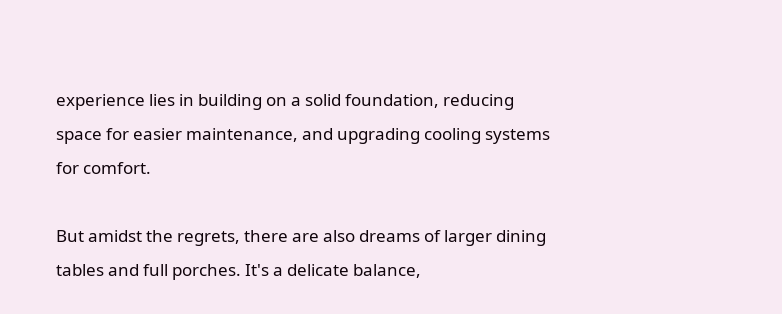experience lies in building on a solid foundation, reducing space for easier maintenance, and upgrading cooling systems for comfort.

But amidst the regrets, there are also dreams of larger dining tables and full porches. It's a delicate balance,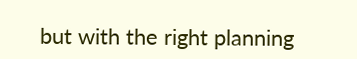but with the right planning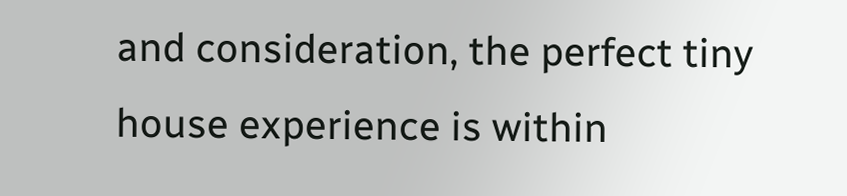and consideration, the perfect tiny house experience is within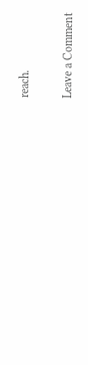reach.

Leave a Comment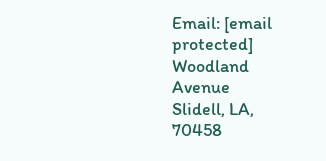Email: [email protected]
Woodland Avenue
Slidell, LA, 70458